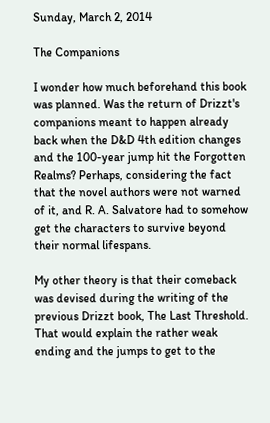Sunday, March 2, 2014

The Companions

I wonder how much beforehand this book was planned. Was the return of Drizzt's companions meant to happen already back when the D&D 4th edition changes and the 100-year jump hit the Forgotten Realms? Perhaps, considering the fact that the novel authors were not warned of it, and R. A. Salvatore had to somehow get the characters to survive beyond their normal lifespans.

My other theory is that their comeback was devised during the writing of the previous Drizzt book, The Last Threshold. That would explain the rather weak ending and the jumps to get to the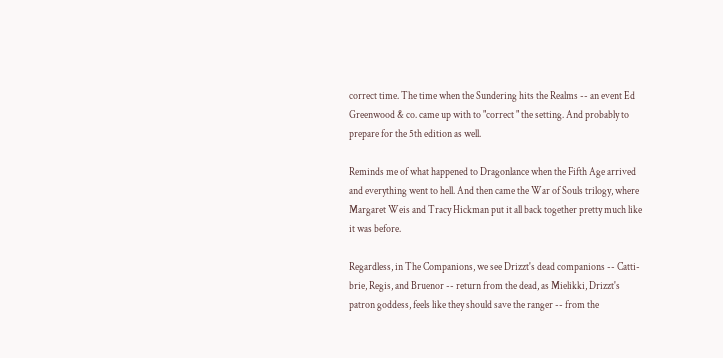correct time. The time when the Sundering hits the Realms -- an event Ed Greenwood & co. came up with to "correct " the setting. And probably to prepare for the 5th edition as well.

Reminds me of what happened to Dragonlance when the Fifth Age arrived and everything went to hell. And then came the War of Souls trilogy, where Margaret Weis and Tracy Hickman put it all back together pretty much like it was before.

Regardless, in The Companions, we see Drizzt's dead companions -- Catti-brie, Regis, and Bruenor -- return from the dead, as Mielikki, Drizzt's patron goddess, feels like they should save the ranger -- from the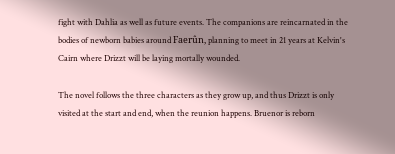fight with Dahlia as well as future events. The companions are reincarnated in the bodies of newborn babies around Faerûn, planning to meet in 21 years at Kelvin's Cairn where Drizzt will be laying mortally wounded.

The novel follows the three characters as they grow up, and thus Drizzt is only visited at the start and end, when the reunion happens. Bruenor is reborn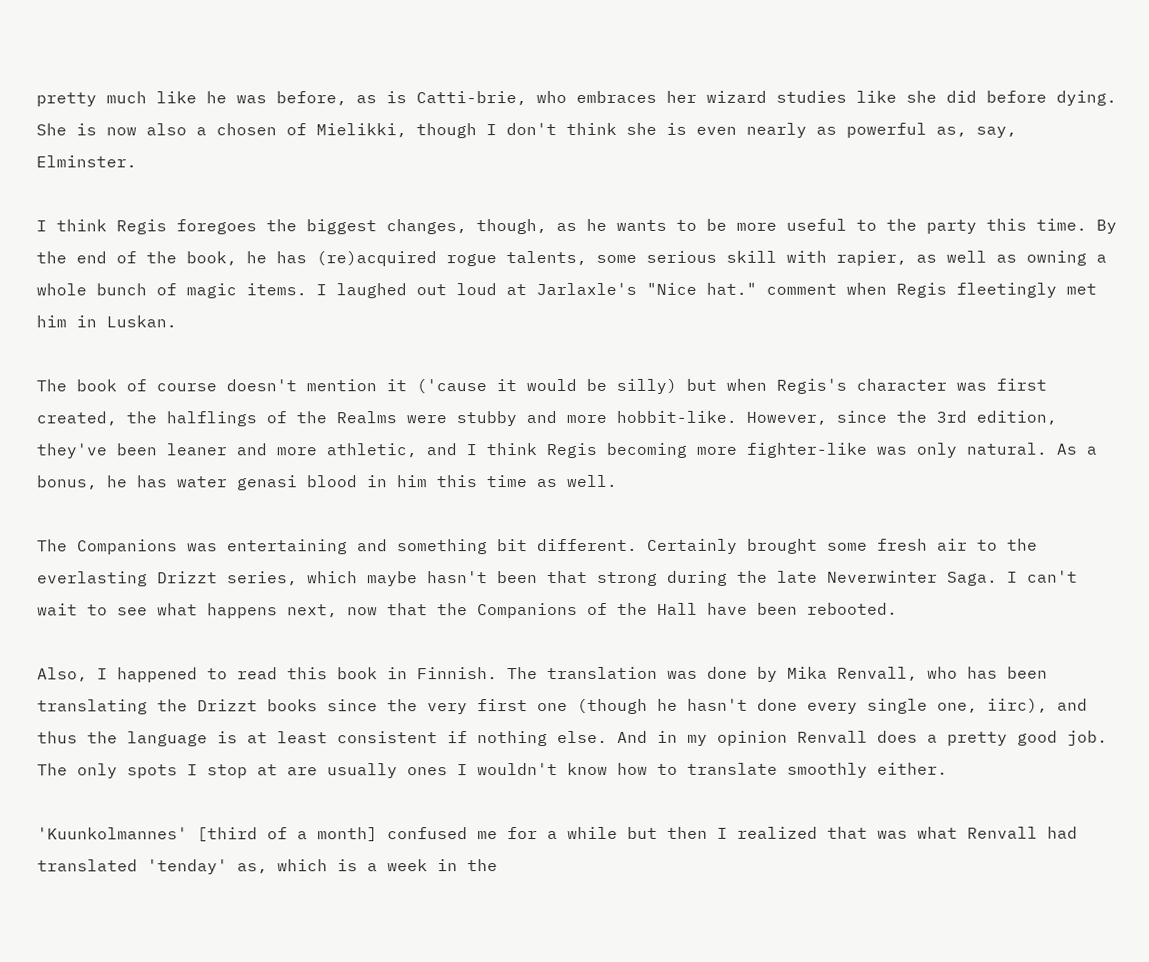pretty much like he was before, as is Catti-brie, who embraces her wizard studies like she did before dying. She is now also a chosen of Mielikki, though I don't think she is even nearly as powerful as, say, Elminster.

I think Regis foregoes the biggest changes, though, as he wants to be more useful to the party this time. By the end of the book, he has (re)acquired rogue talents, some serious skill with rapier, as well as owning a whole bunch of magic items. I laughed out loud at Jarlaxle's "Nice hat." comment when Regis fleetingly met him in Luskan.

The book of course doesn't mention it ('cause it would be silly) but when Regis's character was first created, the halflings of the Realms were stubby and more hobbit-like. However, since the 3rd edition, they've been leaner and more athletic, and I think Regis becoming more fighter-like was only natural. As a bonus, he has water genasi blood in him this time as well.

The Companions was entertaining and something bit different. Certainly brought some fresh air to the everlasting Drizzt series, which maybe hasn't been that strong during the late Neverwinter Saga. I can't wait to see what happens next, now that the Companions of the Hall have been rebooted.

Also, I happened to read this book in Finnish. The translation was done by Mika Renvall, who has been translating the Drizzt books since the very first one (though he hasn't done every single one, iirc), and thus the language is at least consistent if nothing else. And in my opinion Renvall does a pretty good job. The only spots I stop at are usually ones I wouldn't know how to translate smoothly either.

'Kuunkolmannes' [third of a month] confused me for a while but then I realized that was what Renvall had translated 'tenday' as, which is a week in the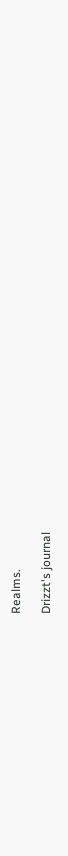Realms.

Drizzt's journal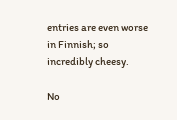entries are even worse in Finnish; so incredibly cheesy.

No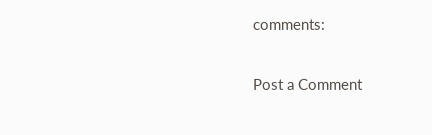comments:

Post a Comment